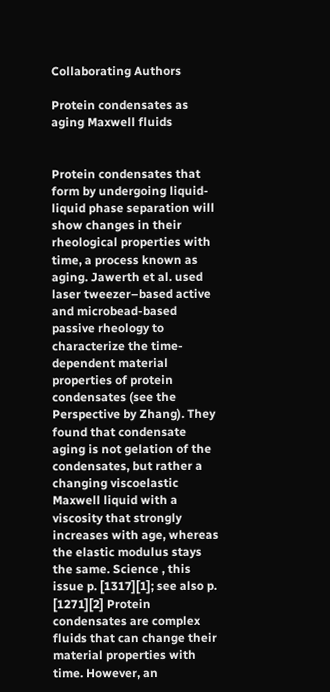Collaborating Authors

Protein condensates as aging Maxwell fluids


Protein condensates that form by undergoing liquid-liquid phase separation will show changes in their rheological properties with time, a process known as aging. Jawerth et al. used laser tweezer–based active and microbead-based passive rheology to characterize the time-dependent material properties of protein condensates (see the Perspective by Zhang). They found that condensate aging is not gelation of the condensates, but rather a changing viscoelastic Maxwell liquid with a viscosity that strongly increases with age, whereas the elastic modulus stays the same. Science , this issue p. [1317][1]; see also p. [1271][2] Protein condensates are complex fluids that can change their material properties with time. However, an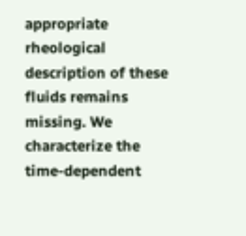appropriate rheological description of these fluids remains missing. We characterize the time-dependent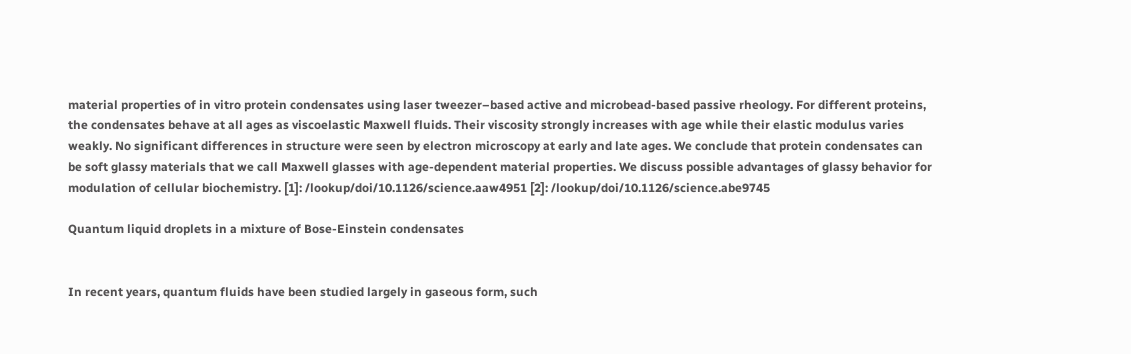material properties of in vitro protein condensates using laser tweezer–based active and microbead-based passive rheology. For different proteins, the condensates behave at all ages as viscoelastic Maxwell fluids. Their viscosity strongly increases with age while their elastic modulus varies weakly. No significant differences in structure were seen by electron microscopy at early and late ages. We conclude that protein condensates can be soft glassy materials that we call Maxwell glasses with age-dependent material properties. We discuss possible advantages of glassy behavior for modulation of cellular biochemistry. [1]: /lookup/doi/10.1126/science.aaw4951 [2]: /lookup/doi/10.1126/science.abe9745

Quantum liquid droplets in a mixture of Bose-Einstein condensates


In recent years, quantum fluids have been studied largely in gaseous form, such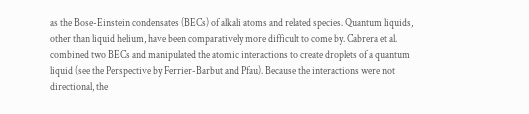as the Bose-Einstein condensates (BECs) of alkali atoms and related species. Quantum liquids, other than liquid helium, have been comparatively more difficult to come by. Cabrera et al. combined two BECs and manipulated the atomic interactions to create droplets of a quantum liquid (see the Perspective by Ferrier-Barbut and Pfau). Because the interactions were not directional, the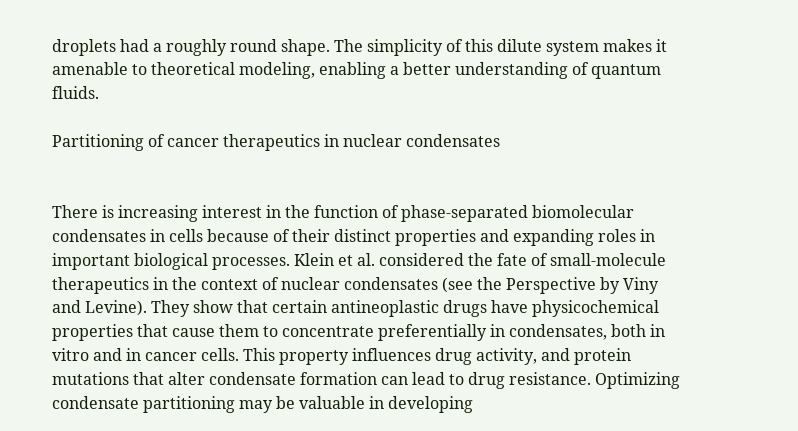droplets had a roughly round shape. The simplicity of this dilute system makes it amenable to theoretical modeling, enabling a better understanding of quantum fluids.

Partitioning of cancer therapeutics in nuclear condensates


There is increasing interest in the function of phase-separated biomolecular condensates in cells because of their distinct properties and expanding roles in important biological processes. Klein et al. considered the fate of small-molecule therapeutics in the context of nuclear condensates (see the Perspective by Viny and Levine). They show that certain antineoplastic drugs have physicochemical properties that cause them to concentrate preferentially in condensates, both in vitro and in cancer cells. This property influences drug activity, and protein mutations that alter condensate formation can lead to drug resistance. Optimizing condensate partitioning may be valuable in developing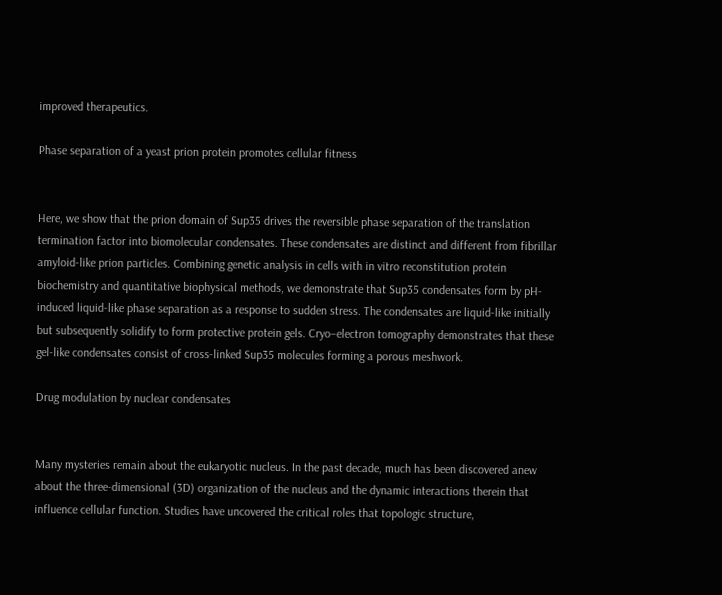improved therapeutics.

Phase separation of a yeast prion protein promotes cellular fitness


Here, we show that the prion domain of Sup35 drives the reversible phase separation of the translation termination factor into biomolecular condensates. These condensates are distinct and different from fibrillar amyloid-like prion particles. Combining genetic analysis in cells with in vitro reconstitution protein biochemistry and quantitative biophysical methods, we demonstrate that Sup35 condensates form by pH-induced liquid-like phase separation as a response to sudden stress. The condensates are liquid-like initially but subsequently solidify to form protective protein gels. Cryo–electron tomography demonstrates that these gel-like condensates consist of cross-linked Sup35 molecules forming a porous meshwork.

Drug modulation by nuclear condensates


Many mysteries remain about the eukaryotic nucleus. In the past decade, much has been discovered anew about the three-dimensional (3D) organization of the nucleus and the dynamic interactions therein that influence cellular function. Studies have uncovered the critical roles that topologic structure,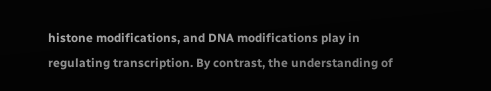histone modifications, and DNA modifications play in regulating transcription. By contrast, the understanding of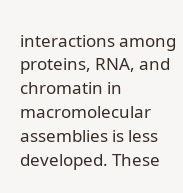interactions among proteins, RNA, and chromatin in macromolecular assemblies is less developed. These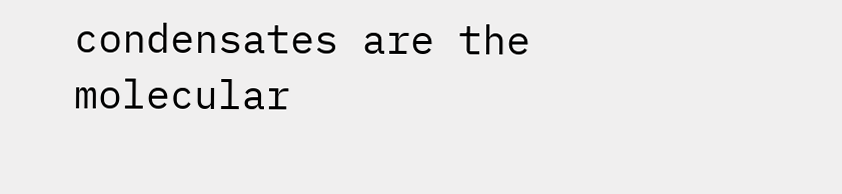condensates are the molecular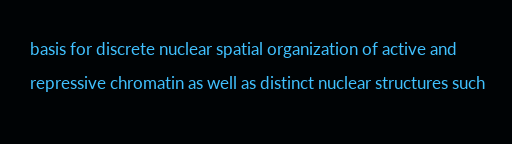basis for discrete nuclear spatial organization of active and repressive chromatin as well as distinct nuclear structures such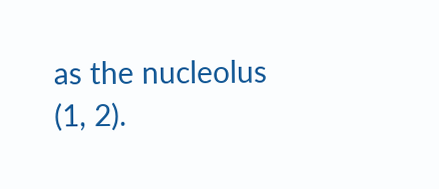as the nucleolus (1, 2).